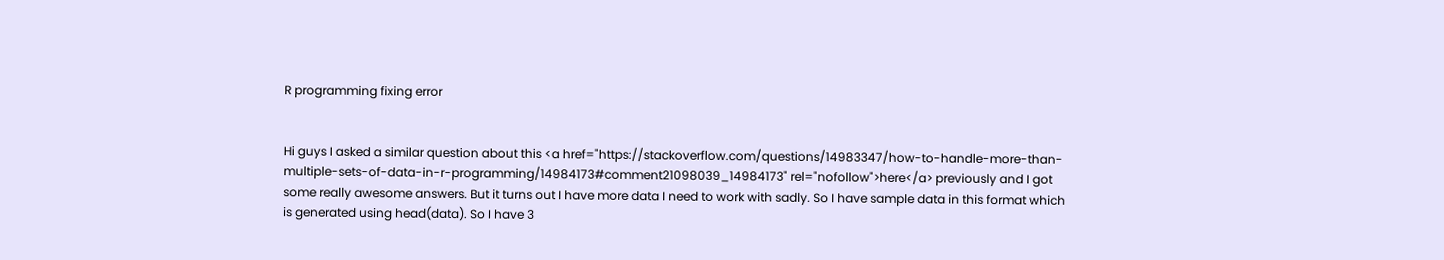R programming fixing error


Hi guys I asked a similar question about this <a href="https://stackoverflow.com/questions/14983347/how-to-handle-more-than-multiple-sets-of-data-in-r-programming/14984173#comment21098039_14984173" rel="nofollow">here</a> previously and I got some really awesome answers. But it turns out I have more data I need to work with sadly. So I have sample data in this format which is generated using head(data). So I have 3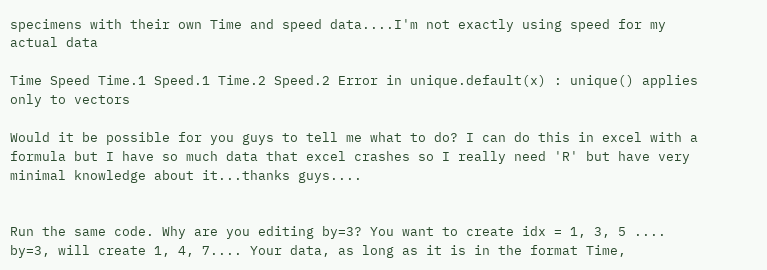specimens with their own Time and speed data....I'm not exactly using speed for my actual data

Time Speed Time.1 Speed.1 Time.2 Speed.2 Error in unique.default(x) : unique() applies only to vectors

Would it be possible for you guys to tell me what to do? I can do this in excel with a formula but I have so much data that excel crashes so I really need 'R' but have very minimal knowledge about it...thanks guys....


Run the same code. Why are you editing by=3? You want to create idx = 1, 3, 5 .... by=3, will create 1, 4, 7.... Your data, as long as it is in the format Time,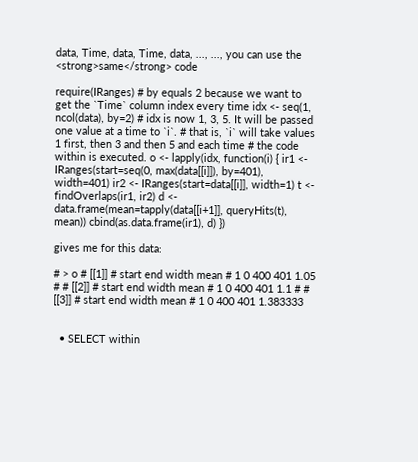data, Time, data, Time, data, ..., ..., you can use the <strong>same</strong> code

require(IRanges) # by equals 2 because we want to get the `Time` column index every time idx <- seq(1, ncol(data), by=2) # idx is now 1, 3, 5. It will be passed one value at a time to `i`. # that is, `i` will take values 1 first, then 3 and then 5 and each time # the code within is executed. o <- lapply(idx, function(i) { ir1 <- IRanges(start=seq(0, max(data[[i]]), by=401), width=401) ir2 <- IRanges(start=data[[i]], width=1) t <- findOverlaps(ir1, ir2) d <- data.frame(mean=tapply(data[[i+1]], queryHits(t), mean)) cbind(as.data.frame(ir1), d) })

gives me for this data:

# > o # [[1]] # start end width mean # 1 0 400 401 1.05 # # [[2]] # start end width mean # 1 0 400 401 1.1 # # [[3]] # start end width mean # 1 0 400 401 1.383333


  • SELECT within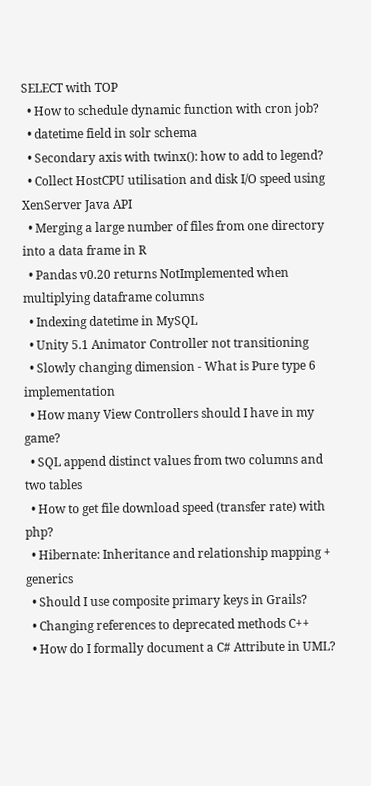SELECT with TOP
  • How to schedule dynamic function with cron job?
  • datetime field in solr schema
  • Secondary axis with twinx(): how to add to legend?
  • Collect HostCPU utilisation and disk I/O speed using XenServer Java API
  • Merging a large number of files from one directory into a data frame in R
  • Pandas v0.20 returns NotImplemented when multiplying dataframe columns
  • Indexing datetime in MySQL
  • Unity 5.1 Animator Controller not transitioning
  • Slowly changing dimension - What is Pure type 6 implementation
  • How many View Controllers should I have in my game?
  • SQL append distinct values from two columns and two tables
  • How to get file download speed (transfer rate) with php?
  • Hibernate: Inheritance and relationship mapping + generics
  • Should I use composite primary keys in Grails?
  • Changing references to deprecated methods C++
  • How do I formally document a C# Attribute in UML?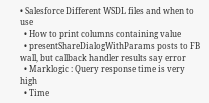• Salesforce Different WSDL files and when to use
  • How to print columns containing value
  • presentShareDialogWithParams posts to FB wall, but callback handler results say error
  • Marklogic : Query response time is very high
  • Time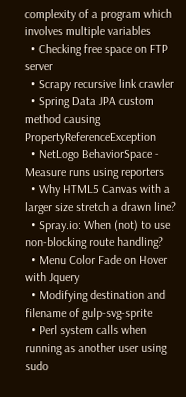complexity of a program which involves multiple variables
  • Checking free space on FTP server
  • Scrapy recursive link crawler
  • Spring Data JPA custom method causing PropertyReferenceException
  • NetLogo BehaviorSpace - Measure runs using reporters
  • Why HTML5 Canvas with a larger size stretch a drawn line?
  • Spray.io: When (not) to use non-blocking route handling?
  • Menu Color Fade on Hover with Jquery
  • Modifying destination and filename of gulp-svg-sprite
  • Perl system calls when running as another user using sudo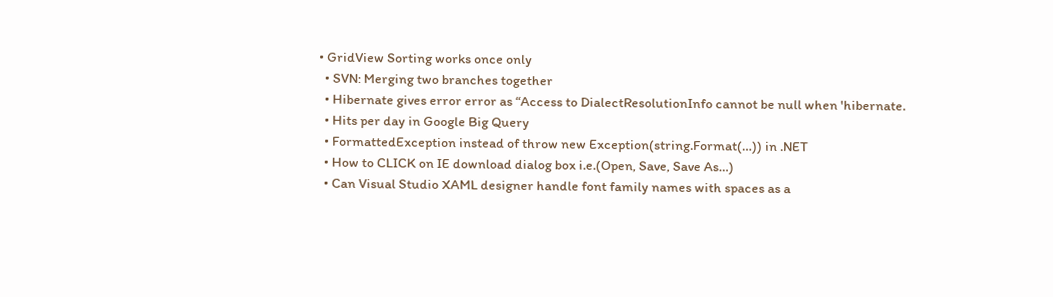• GridView Sorting works once only
  • SVN: Merging two branches together
  • Hibernate gives error error as “Access to DialectResolutionInfo cannot be null when 'hibernate.
  • Hits per day in Google Big Query
  • FormattedException instead of throw new Exception(string.Format(…)) in .NET
  • How to CLICK on IE download dialog box i.e.(Open, Save, Save As…)
  • Can Visual Studio XAML designer handle font family names with spaces as a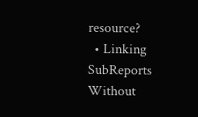resource?
  • Linking SubReports Without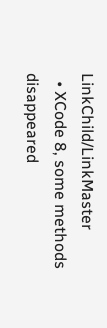LinkChild/LinkMaster
  • XCode 8, some methods disappeared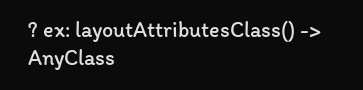? ex: layoutAttributesClass() -> AnyClass